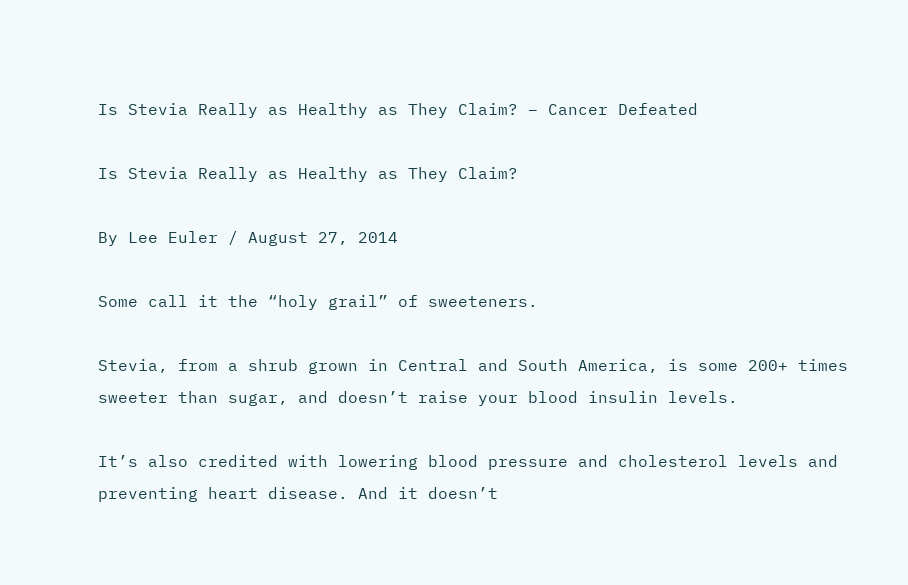Is Stevia Really as Healthy as They Claim? – Cancer Defeated

Is Stevia Really as Healthy as They Claim?

By Lee Euler / August 27, 2014

Some call it the “holy grail” of sweeteners.

Stevia, from a shrub grown in Central and South America, is some 200+ times sweeter than sugar, and doesn’t raise your blood insulin levels.

It’s also credited with lowering blood pressure and cholesterol levels and preventing heart disease. And it doesn’t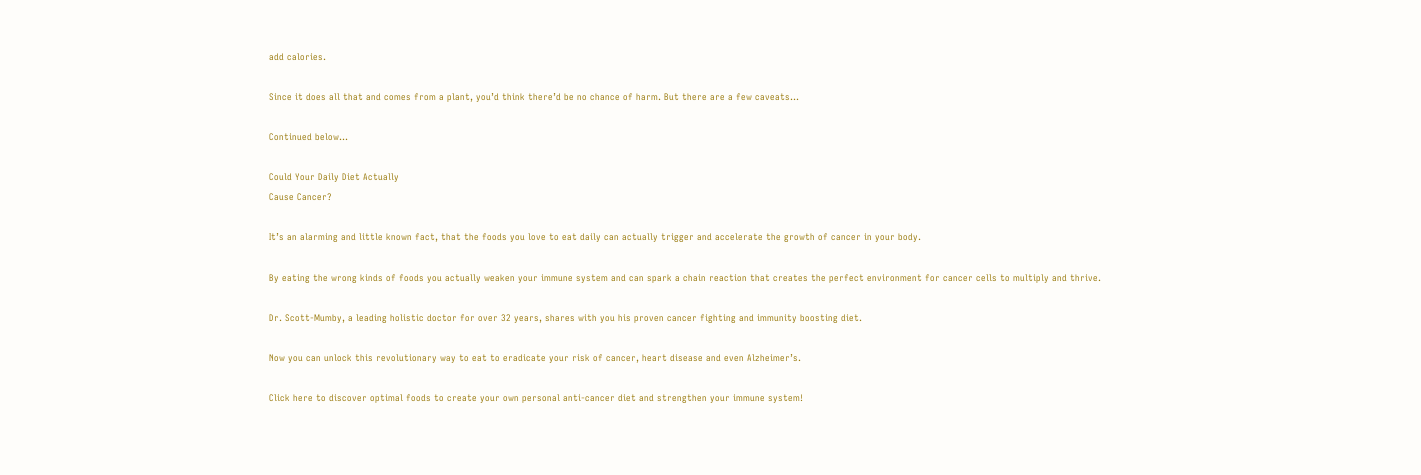add calories.

Since it does all that and comes from a plant, you’d think there’d be no chance of harm. But there are a few caveats…

Continued below…

Could Your Daily Diet Actually
Cause Cancer?

It’s an alarming and little known fact, that the foods you love to eat daily can actually trigger and accelerate the growth of cancer in your body.

By eating the wrong kinds of foods you actually weaken your immune system and can spark a chain reaction that creates the perfect environment for cancer cells to multiply and thrive.

Dr. Scott-Mumby, a leading holistic doctor for over 32 years, shares with you his proven cancer fighting and immunity boosting diet.

Now you can unlock this revolutionary way to eat to eradicate your risk of cancer, heart disease and even Alzheimer’s.

Click here to discover optimal foods to create your own personal anti-cancer diet and strengthen your immune system!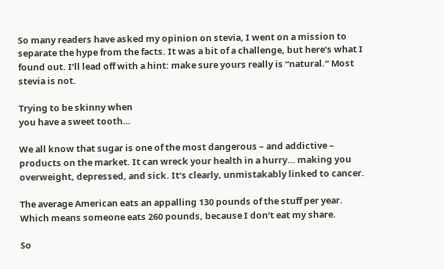So many readers have asked my opinion on stevia, I went on a mission to separate the hype from the facts. It was a bit of a challenge, but here’s what I found out. I’ll lead off with a hint: make sure yours really is “natural.” Most stevia is not.

Trying to be skinny when
you have a sweet tooth…

We all know that sugar is one of the most dangerous – and addictive – products on the market. It can wreck your health in a hurry… making you overweight, depressed, and sick. It’s clearly, unmistakably linked to cancer.

The average American eats an appalling 130 pounds of the stuff per year. Which means someone eats 260 pounds, because I don’t eat my share.

So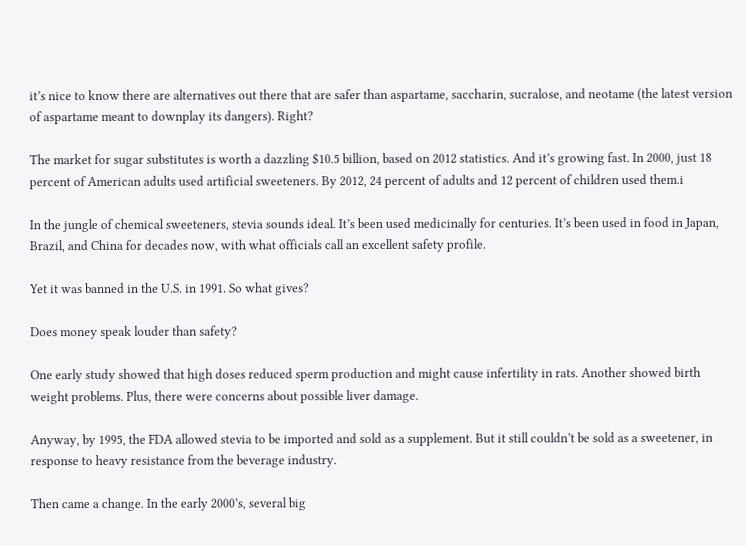it’s nice to know there are alternatives out there that are safer than aspartame, saccharin, sucralose, and neotame (the latest version of aspartame meant to downplay its dangers). Right?

The market for sugar substitutes is worth a dazzling $10.5 billion, based on 2012 statistics. And it’s growing fast. In 2000, just 18 percent of American adults used artificial sweeteners. By 2012, 24 percent of adults and 12 percent of children used them.i

In the jungle of chemical sweeteners, stevia sounds ideal. It’s been used medicinally for centuries. It’s been used in food in Japan, Brazil, and China for decades now, with what officials call an excellent safety profile.

Yet it was banned in the U.S. in 1991. So what gives?

Does money speak louder than safety?

One early study showed that high doses reduced sperm production and might cause infertility in rats. Another showed birth weight problems. Plus, there were concerns about possible liver damage.

Anyway, by 1995, the FDA allowed stevia to be imported and sold as a supplement. But it still couldn’t be sold as a sweetener, in response to heavy resistance from the beverage industry.

Then came a change. In the early 2000’s, several big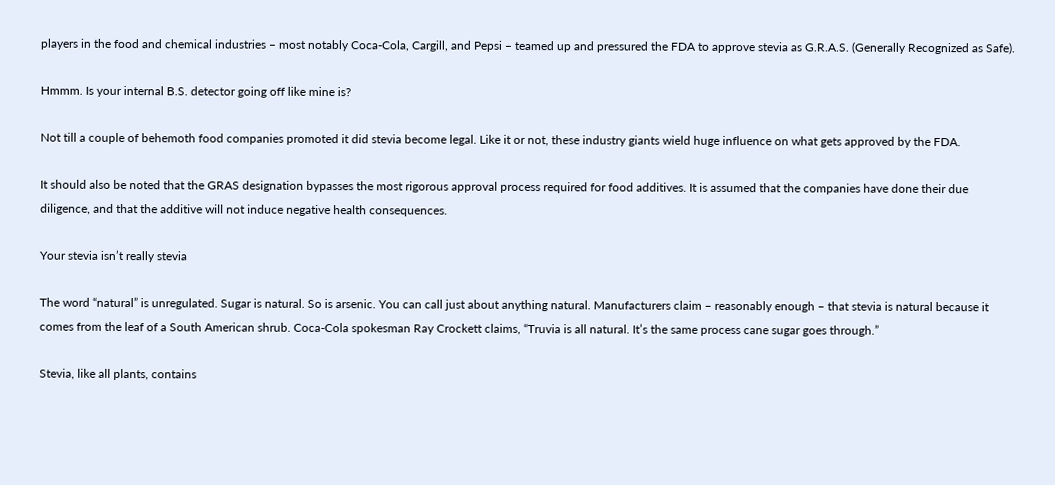players in the food and chemical industries – most notably Coca-Cola, Cargill, and Pepsi – teamed up and pressured the FDA to approve stevia as G.R.A.S. (Generally Recognized as Safe).

Hmmm. Is your internal B.S. detector going off like mine is?

Not till a couple of behemoth food companies promoted it did stevia become legal. Like it or not, these industry giants wield huge influence on what gets approved by the FDA.

It should also be noted that the GRAS designation bypasses the most rigorous approval process required for food additives. It is assumed that the companies have done their due diligence, and that the additive will not induce negative health consequences.

Your stevia isn’t really stevia

The word “natural” is unregulated. Sugar is natural. So is arsenic. You can call just about anything natural. Manufacturers claim – reasonably enough – that stevia is natural because it comes from the leaf of a South American shrub. Coca-Cola spokesman Ray Crockett claims, “Truvia is all natural. It’s the same process cane sugar goes through.”

Stevia, like all plants, contains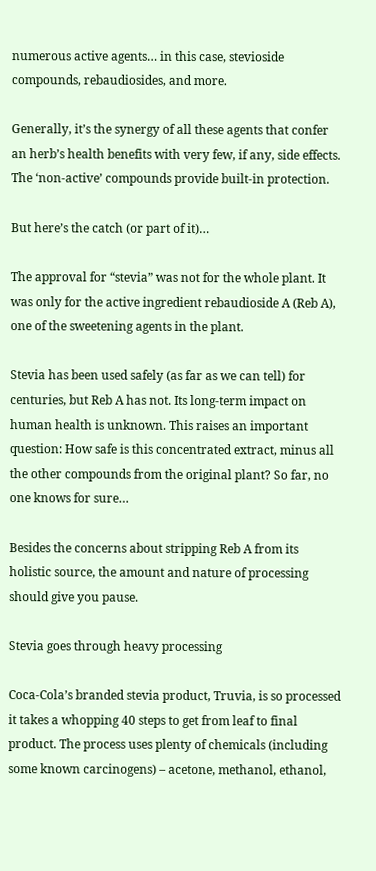numerous active agents… in this case, stevioside compounds, rebaudiosides, and more.

Generally, it’s the synergy of all these agents that confer an herb’s health benefits with very few, if any, side effects. The ‘non-active’ compounds provide built-in protection.

But here’s the catch (or part of it)…

The approval for “stevia” was not for the whole plant. It was only for the active ingredient rebaudioside A (Reb A), one of the sweetening agents in the plant.

Stevia has been used safely (as far as we can tell) for centuries, but Reb A has not. Its long-term impact on human health is unknown. This raises an important question: How safe is this concentrated extract, minus all the other compounds from the original plant? So far, no one knows for sure…

Besides the concerns about stripping Reb A from its holistic source, the amount and nature of processing should give you pause.

Stevia goes through heavy processing

Coca-Cola’s branded stevia product, Truvia, is so processed it takes a whopping 40 steps to get from leaf to final product. The process uses plenty of chemicals (including some known carcinogens) – acetone, methanol, ethanol,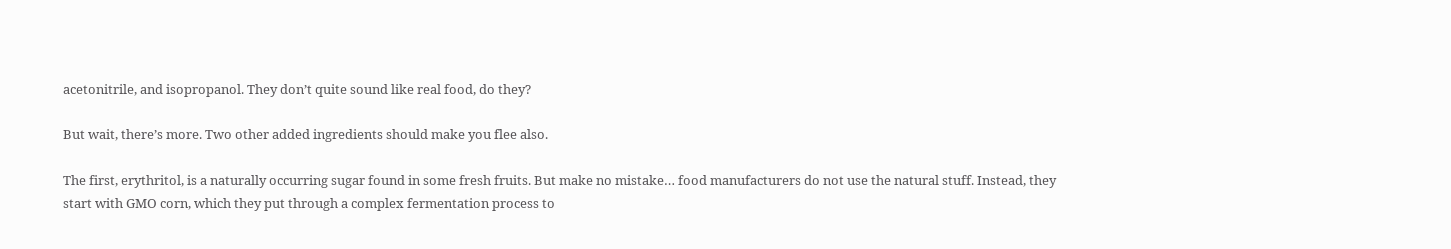acetonitrile, and isopropanol. They don’t quite sound like real food, do they?

But wait, there’s more. Two other added ingredients should make you flee also.

The first, erythritol, is a naturally occurring sugar found in some fresh fruits. But make no mistake… food manufacturers do not use the natural stuff. Instead, they start with GMO corn, which they put through a complex fermentation process to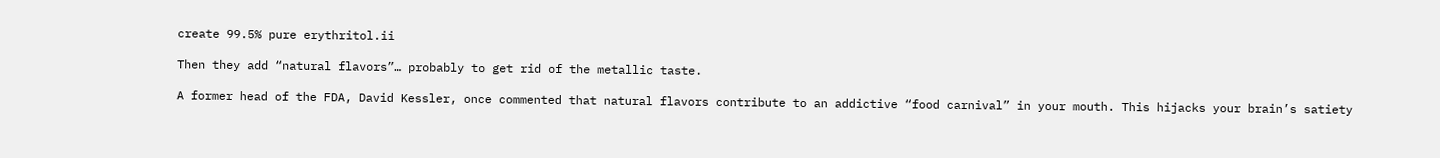create 99.5% pure erythritol.ii

Then they add “natural flavors”… probably to get rid of the metallic taste.

A former head of the FDA, David Kessler, once commented that natural flavors contribute to an addictive “food carnival” in your mouth. This hijacks your brain’s satiety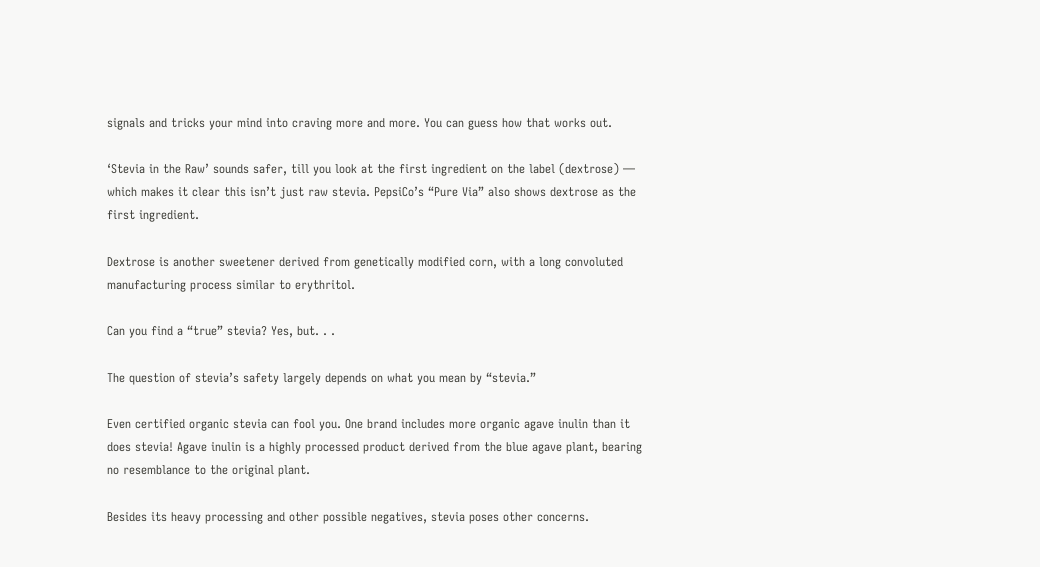signals and tricks your mind into craving more and more. You can guess how that works out.

‘Stevia in the Raw’ sounds safer, till you look at the first ingredient on the label (dextrose) — which makes it clear this isn’t just raw stevia. PepsiCo’s “Pure Via” also shows dextrose as the first ingredient.

Dextrose is another sweetener derived from genetically modified corn, with a long convoluted manufacturing process similar to erythritol.

Can you find a “true” stevia? Yes, but. . .

The question of stevia’s safety largely depends on what you mean by “stevia.”

Even certified organic stevia can fool you. One brand includes more organic agave inulin than it does stevia! Agave inulin is a highly processed product derived from the blue agave plant, bearing no resemblance to the original plant.

Besides its heavy processing and other possible negatives, stevia poses other concerns.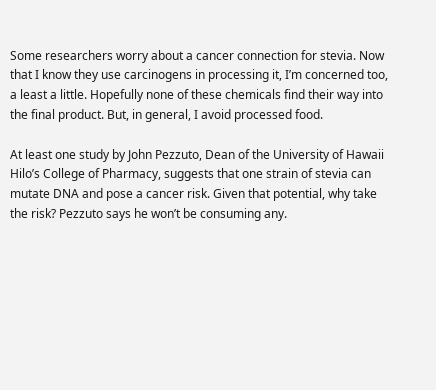Some researchers worry about a cancer connection for stevia. Now that I know they use carcinogens in processing it, I’m concerned too, a least a little. Hopefully none of these chemicals find their way into the final product. But, in general, I avoid processed food.

At least one study by John Pezzuto, Dean of the University of Hawaii Hilo’s College of Pharmacy, suggests that one strain of stevia can mutate DNA and pose a cancer risk. Given that potential, why take the risk? Pezzuto says he won’t be consuming any.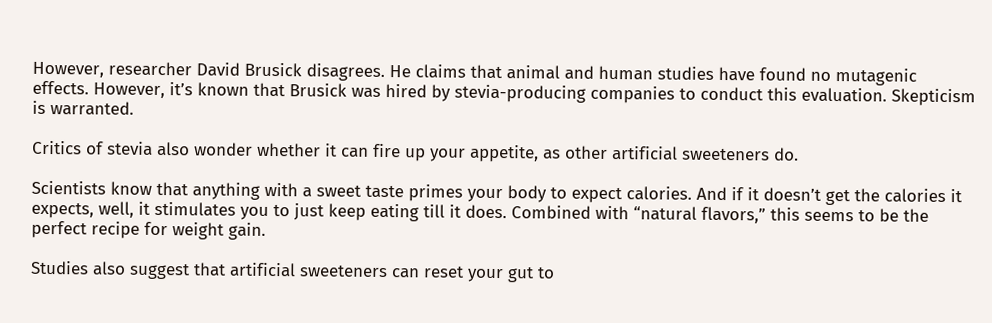However, researcher David Brusick disagrees. He claims that animal and human studies have found no mutagenic effects. However, it’s known that Brusick was hired by stevia-producing companies to conduct this evaluation. Skepticism is warranted.

Critics of stevia also wonder whether it can fire up your appetite, as other artificial sweeteners do.

Scientists know that anything with a sweet taste primes your body to expect calories. And if it doesn’t get the calories it expects, well, it stimulates you to just keep eating till it does. Combined with “natural flavors,” this seems to be the perfect recipe for weight gain.

Studies also suggest that artificial sweeteners can reset your gut to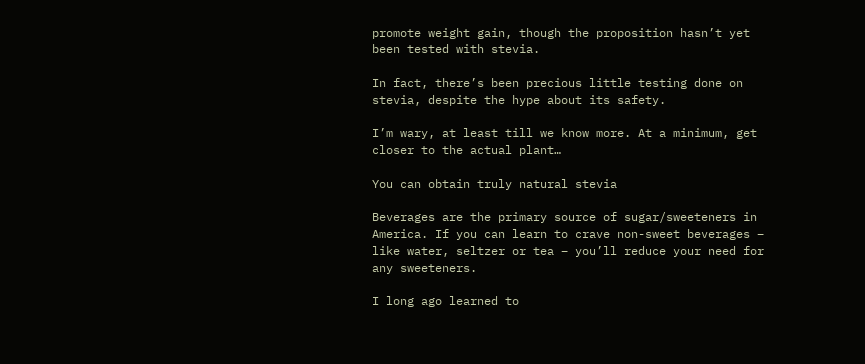promote weight gain, though the proposition hasn’t yet been tested with stevia.

In fact, there’s been precious little testing done on stevia, despite the hype about its safety.

I’m wary, at least till we know more. At a minimum, get closer to the actual plant…

You can obtain truly natural stevia

Beverages are the primary source of sugar/sweeteners in America. If you can learn to crave non-sweet beverages – like water, seltzer or tea – you’ll reduce your need for any sweeteners.

I long ago learned to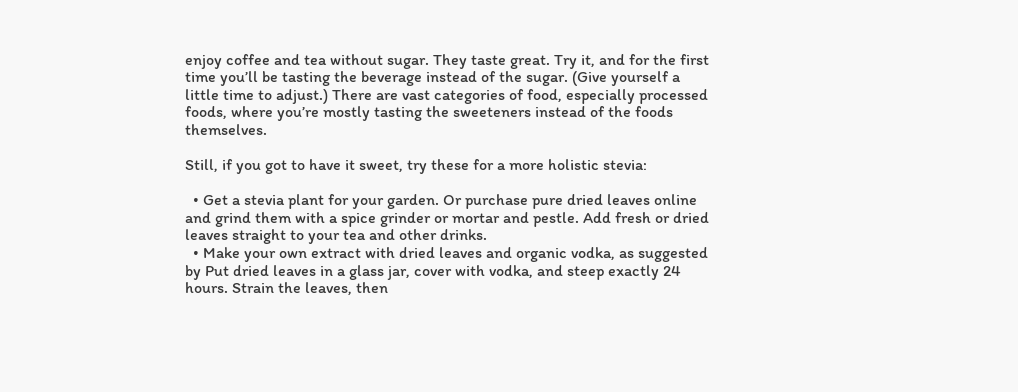enjoy coffee and tea without sugar. They taste great. Try it, and for the first time you’ll be tasting the beverage instead of the sugar. (Give yourself a little time to adjust.) There are vast categories of food, especially processed foods, where you’re mostly tasting the sweeteners instead of the foods themselves.

Still, if you got to have it sweet, try these for a more holistic stevia:

  • Get a stevia plant for your garden. Or purchase pure dried leaves online and grind them with a spice grinder or mortar and pestle. Add fresh or dried leaves straight to your tea and other drinks.
  • Make your own extract with dried leaves and organic vodka, as suggested by Put dried leaves in a glass jar, cover with vodka, and steep exactly 24 hours. Strain the leaves, then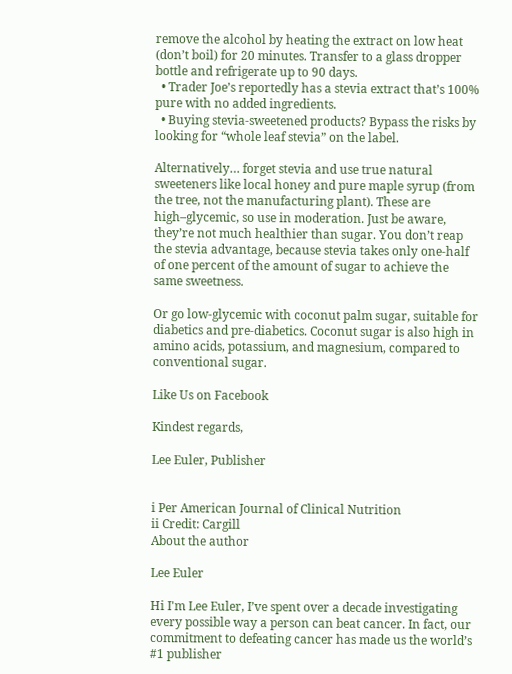remove the alcohol by heating the extract on low heat (don’t boil) for 20 minutes. Transfer to a glass dropper bottle and refrigerate up to 90 days.
  • Trader Joe’s reportedly has a stevia extract that’s 100% pure with no added ingredients.
  • Buying stevia-sweetened products? Bypass the risks by looking for “whole leaf stevia” on the label.

Alternatively… forget stevia and use true natural sweeteners like local honey and pure maple syrup (from the tree, not the manufacturing plant). These are high–glycemic, so use in moderation. Just be aware, they’re not much healthier than sugar. You don’t reap the stevia advantage, because stevia takes only one-half of one percent of the amount of sugar to achieve the same sweetness.

Or go low-glycemic with coconut palm sugar, suitable for diabetics and pre-diabetics. Coconut sugar is also high in amino acids, potassium, and magnesium, compared to conventional sugar.

Like Us on Facebook

Kindest regards,

Lee Euler, Publisher


i Per American Journal of Clinical Nutrition
ii Credit: Cargill
About the author

Lee Euler

Hi I'm Lee Euler, I’ve spent over a decade investigating every possible way a person can beat cancer. In fact, our commitment to defeating cancer has made us the world’s #1 publisher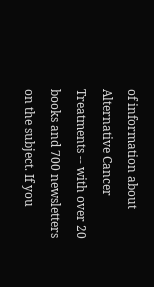of information about Alternative Cancer Treatments -- with over 20 books and 700 newsletters on the subject. If you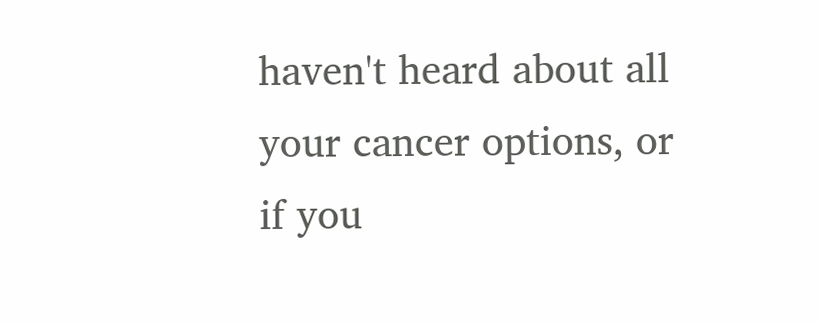haven't heard about all your cancer options, or if you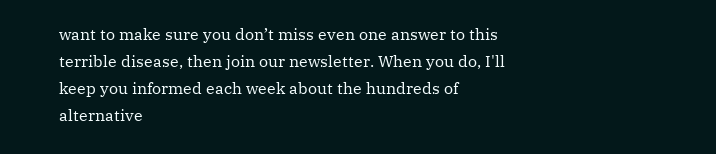want to make sure you don’t miss even one answer to this terrible disease, then join our newsletter. When you do, I'll keep you informed each week about the hundreds of alternative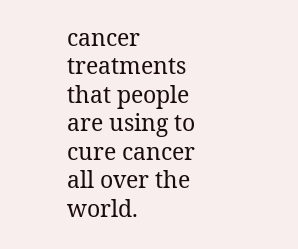cancer treatments that people are using to cure cancer all over the world.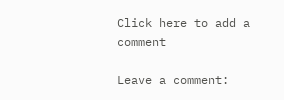Click here to add a comment

Leave a comment: